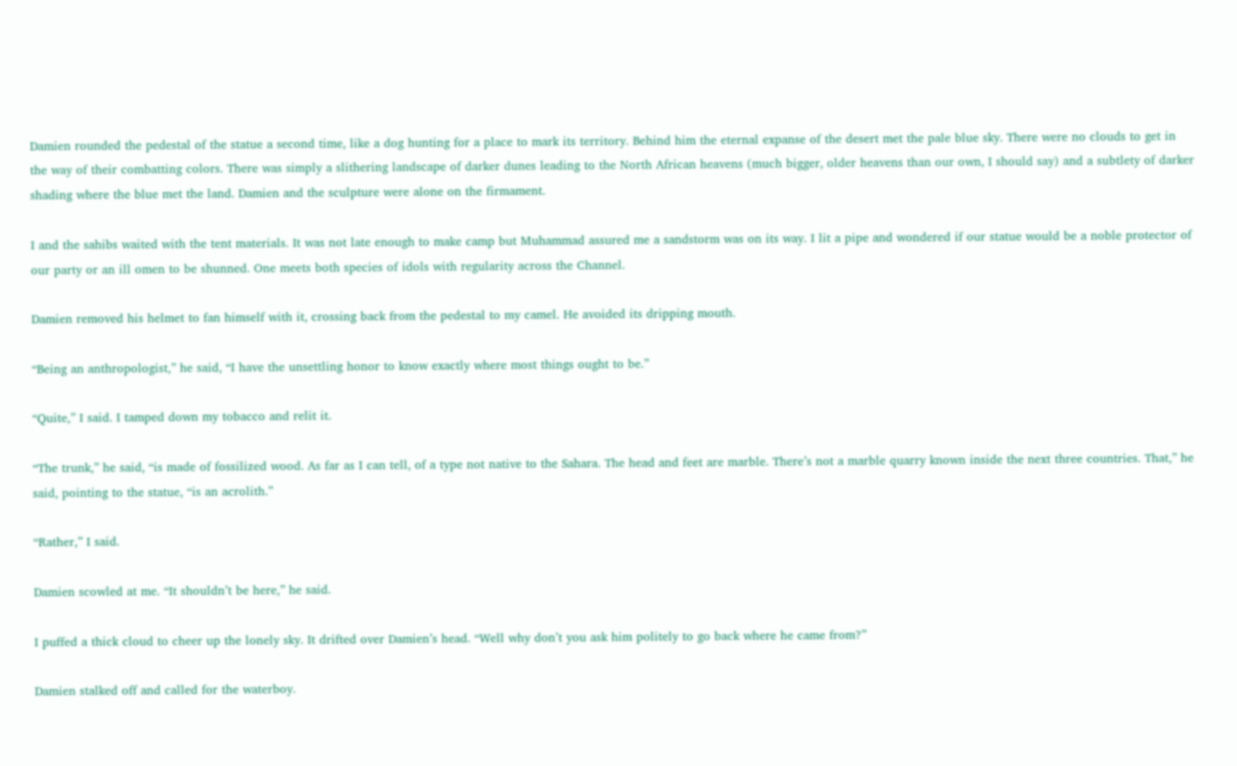Damien rounded the pedestal of the statue a second time, like a dog hunting for a place to mark its territory. Behind him the eternal expanse of the desert met the pale blue sky. There were no clouds to get in the way of their combatting colors. There was simply a slithering landscape of darker dunes leading to the North African heavens (much bigger, older heavens than our own, I should say) and a subtlety of darker shading where the blue met the land. Damien and the sculpture were alone on the firmament.

I and the sahibs waited with the tent materials. It was not late enough to make camp but Muhammad assured me a sandstorm was on its way. I lit a pipe and wondered if our statue would be a noble protector of our party or an ill omen to be shunned. One meets both species of idols with regularity across the Channel.

Damien removed his helmet to fan himself with it, crossing back from the pedestal to my camel. He avoided its dripping mouth.

“Being an anthropologist,” he said, “I have the unsettling honor to know exactly where most things ought to be.”

“Quite,” I said. I tamped down my tobacco and relit it.

“The trunk,” he said, “is made of fossilized wood. As far as I can tell, of a type not native to the Sahara. The head and feet are marble. There’s not a marble quarry known inside the next three countries. That,” he said, pointing to the statue, “is an acrolith.”

“Rather,” I said.

Damien scowled at me. “It shouldn’t be here,” he said.

I puffed a thick cloud to cheer up the lonely sky. It drifted over Damien’s head. “Well why don’t you ask him politely to go back where he came from?”

Damien stalked off and called for the waterboy.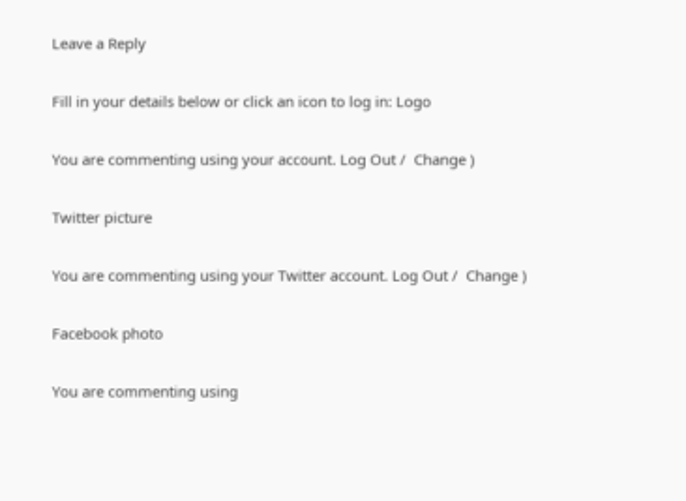Leave a Reply

Fill in your details below or click an icon to log in: Logo

You are commenting using your account. Log Out /  Change )

Twitter picture

You are commenting using your Twitter account. Log Out /  Change )

Facebook photo

You are commenting using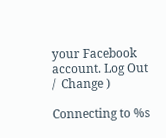your Facebook account. Log Out /  Change )

Connecting to %s